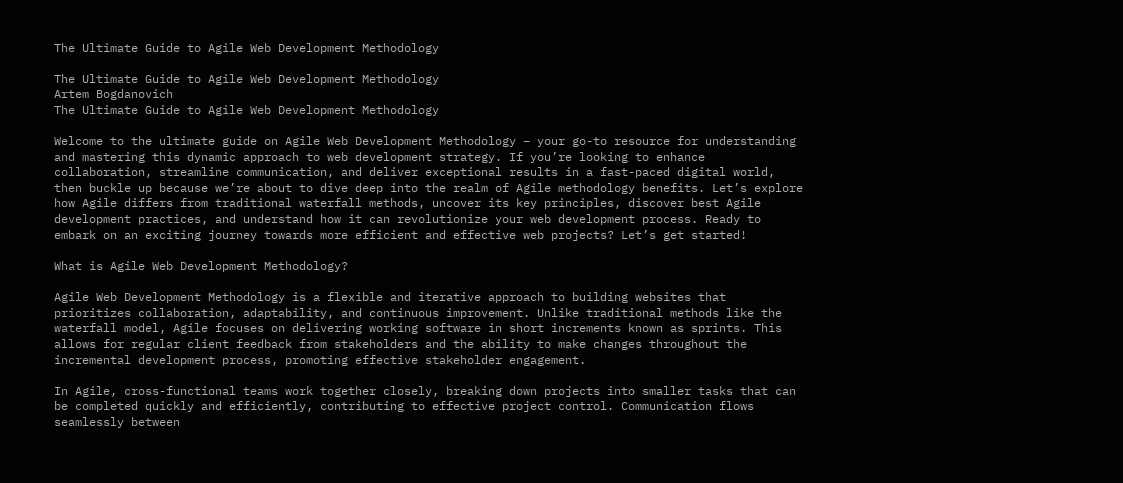The Ultimate Guide to Agile Web Development Methodology

The Ultimate Guide to Agile Web Development Methodology
Artem Bogdanovich
The Ultimate Guide to Agile Web Development Methodology

Welcome to the ultimate guide on Agile Web Development Methodology – your go-to resource for understanding and mastering this dynamic approach to web development strategy. If you’re looking to enhance collaboration, streamline communication, and deliver exceptional results in a fast-paced digital world, then buckle up because we’re about to dive deep into the realm of Agile methodology benefits. Let’s explore how Agile differs from traditional waterfall methods, uncover its key principles, discover best Agile development practices, and understand how it can revolutionize your web development process. Ready to embark on an exciting journey towards more efficient and effective web projects? Let’s get started!

What is Agile Web Development Methodology?

Agile Web Development Methodology is a flexible and iterative approach to building websites that prioritizes collaboration, adaptability, and continuous improvement. Unlike traditional methods like the waterfall model, Agile focuses on delivering working software in short increments known as sprints. This allows for regular client feedback from stakeholders and the ability to make changes throughout the incremental development process, promoting effective stakeholder engagement.

In Agile, cross-functional teams work together closely, breaking down projects into smaller tasks that can be completed quickly and efficiently, contributing to effective project control. Communication flows seamlessly between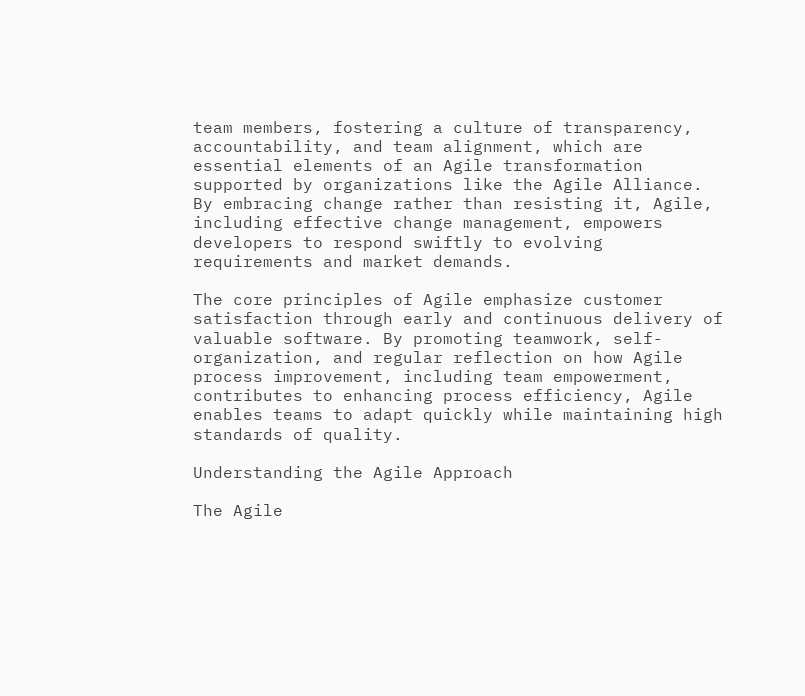team members, fostering a culture of transparency, accountability, and team alignment, which are essential elements of an Agile transformation supported by organizations like the Agile Alliance. By embracing change rather than resisting it, Agile, including effective change management, empowers developers to respond swiftly to evolving requirements and market demands.

The core principles of Agile emphasize customer satisfaction through early and continuous delivery of valuable software. By promoting teamwork, self-organization, and regular reflection on how Agile process improvement, including team empowerment, contributes to enhancing process efficiency, Agile enables teams to adapt quickly while maintaining high standards of quality.

Understanding the Agile Approach

The Agile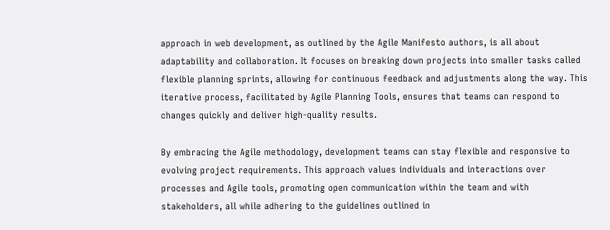approach in web development, as outlined by the Agile Manifesto authors, is all about adaptability and collaboration. It focuses on breaking down projects into smaller tasks called flexible planning sprints, allowing for continuous feedback and adjustments along the way. This iterative process, facilitated by Agile Planning Tools, ensures that teams can respond to changes quickly and deliver high-quality results.

By embracing the Agile methodology, development teams can stay flexible and responsive to evolving project requirements. This approach values individuals and interactions over processes and Agile tools, promoting open communication within the team and with stakeholders, all while adhering to the guidelines outlined in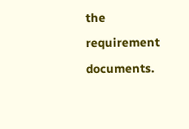the requirement documents.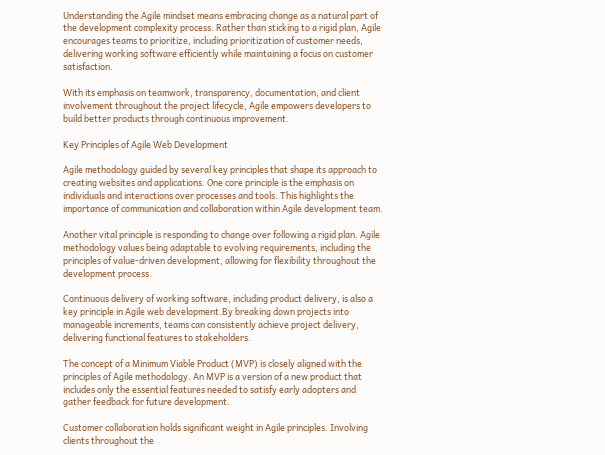Understanding the Agile mindset means embracing change as a natural part of the development complexity process. Rather than sticking to a rigid plan, Agile encourages teams to prioritize, including prioritization of customer needs, delivering working software efficiently while maintaining a focus on customer satisfaction.

With its emphasis on teamwork, transparency, documentation, and client involvement throughout the project lifecycle, Agile empowers developers to build better products through continuous improvement.

Key Principles of Agile Web Development

Agile methodology guided by several key principles that shape its approach to creating websites and applications. One core principle is the emphasis on individuals and interactions over processes and tools. This highlights the importance of communication and collaboration within Agile development team.

Another vital principle is responding to change over following a rigid plan. Agile methodology values being adaptable to evolving requirements, including the principles of value-driven development, allowing for flexibility throughout the development process.

Continuous delivery of working software, including product delivery, is also a key principle in Agile web development.By breaking down projects into manageable increments, teams can consistently achieve project delivery, delivering functional features to stakeholders.

The concept of a Minimum Viable Product (MVP) is closely aligned with the principles of Agile methodology. An MVP is a version of a new product that includes only the essential features needed to satisfy early adopters and gather feedback for future development.

Customer collaboration holds significant weight in Agile principles. Involving clients throughout the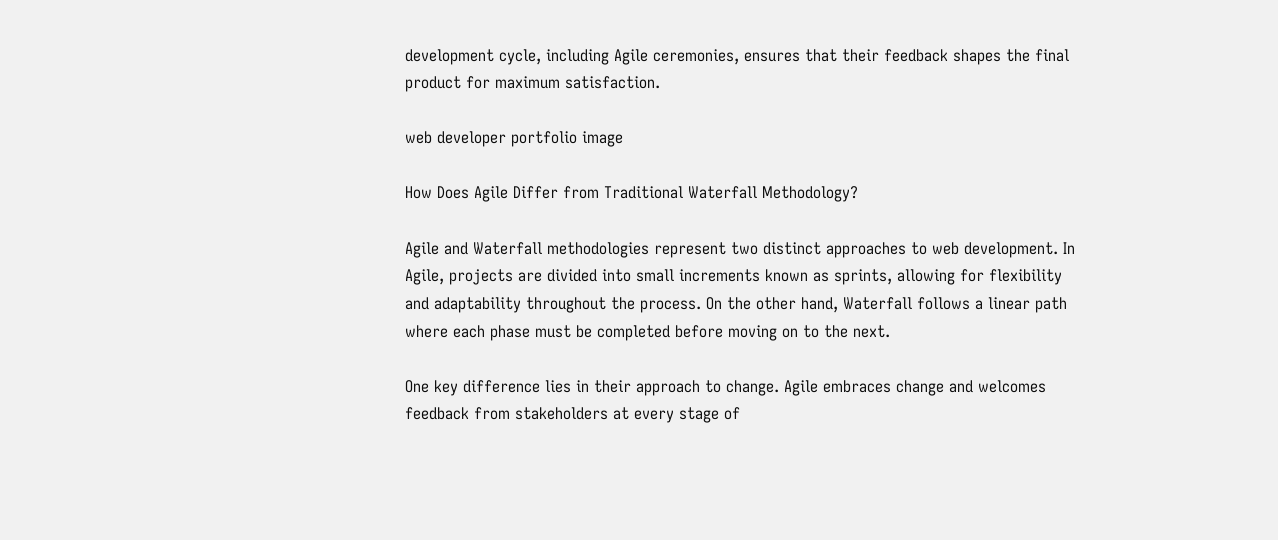development cycle, including Agile ceremonies, ensures that their feedback shapes the final product for maximum satisfaction.

web developer portfolio image

How Does Agile Differ from Traditional Waterfall Methodology?

Agile and Waterfall methodologies represent two distinct approaches to web development. In Agile, projects are divided into small increments known as sprints, allowing for flexibility and adaptability throughout the process. On the other hand, Waterfall follows a linear path where each phase must be completed before moving on to the next.

One key difference lies in their approach to change. Agile embraces change and welcomes feedback from stakeholders at every stage of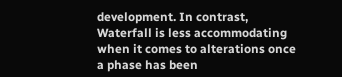development. In contrast, Waterfall is less accommodating when it comes to alterations once a phase has been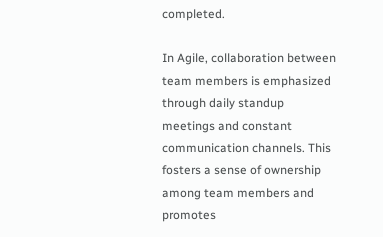completed.

In Agile, collaboration between team members is emphasized through daily standup meetings and constant communication channels. This fosters a sense of ownership among team members and promotes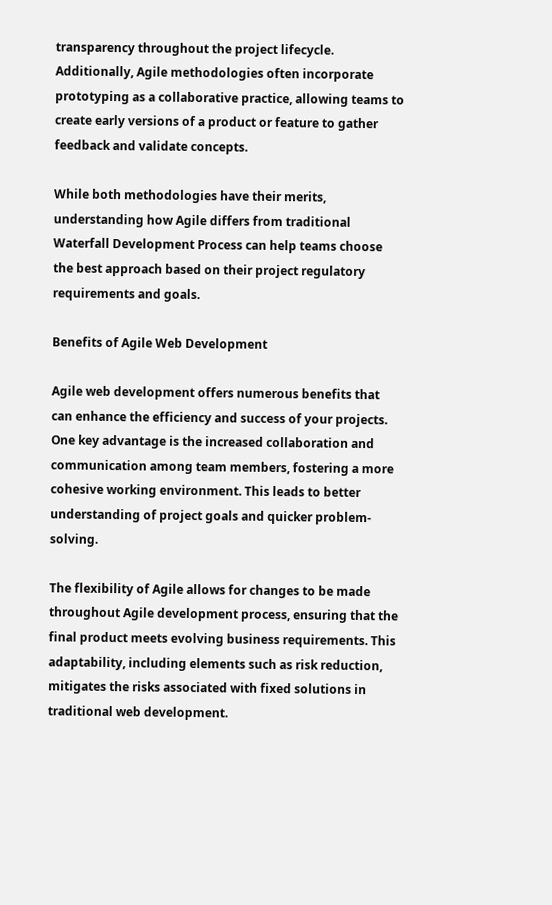transparency throughout the project lifecycle. Additionally, Agile methodologies often incorporate prototyping as a collaborative practice, allowing teams to create early versions of a product or feature to gather feedback and validate concepts.

While both methodologies have their merits, understanding how Agile differs from traditional Waterfall Development Process can help teams choose the best approach based on their project regulatory requirements and goals.

Benefits of Agile Web Development

Agile web development offers numerous benefits that can enhance the efficiency and success of your projects. One key advantage is the increased collaboration and communication among team members, fostering a more cohesive working environment. This leads to better understanding of project goals and quicker problem-solving.

The flexibility of Agile allows for changes to be made throughout Agile development process, ensuring that the final product meets evolving business requirements. This adaptability, including elements such as risk reduction, mitigates the risks associated with fixed solutions in traditional web development.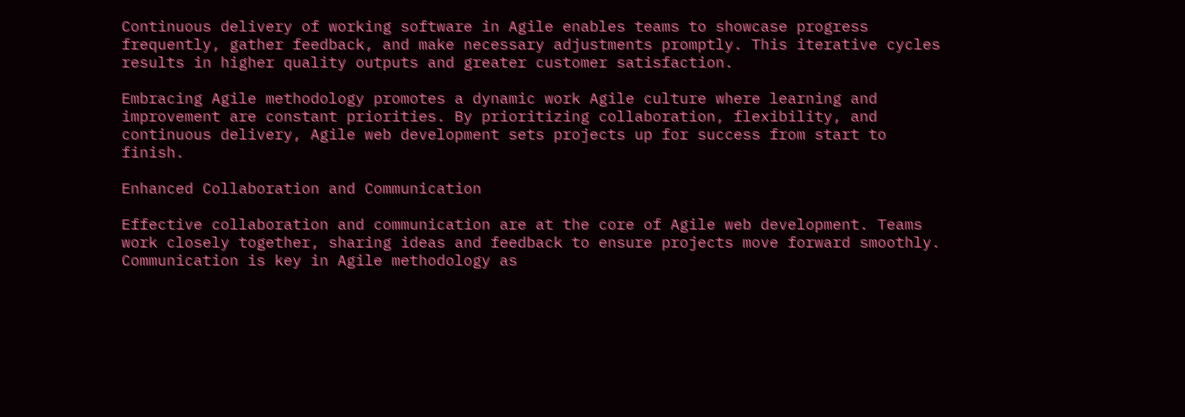Continuous delivery of working software in Agile enables teams to showcase progress frequently, gather feedback, and make necessary adjustments promptly. This iterative cycles results in higher quality outputs and greater customer satisfaction.

Embracing Agile methodology promotes a dynamic work Agile culture where learning and improvement are constant priorities. By prioritizing collaboration, flexibility, and continuous delivery, Agile web development sets projects up for success from start to finish.

Enhanced Collaboration and Communication

Effective collaboration and communication are at the core of Agile web development. Teams work closely together, sharing ideas and feedback to ensure projects move forward smoothly. Communication is key in Agile methodology as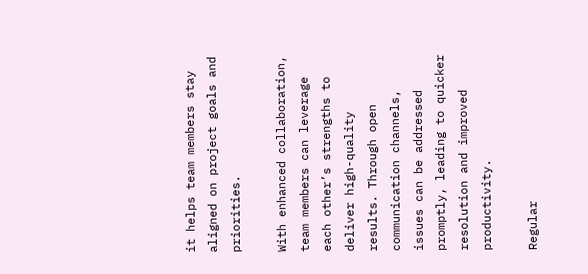it helps team members stay aligned on project goals and priorities.

With enhanced collaboration, team members can leverage each other’s strengths to deliver high-quality results. Through open communication channels, issues can be addressed promptly, leading to quicker resolution and improved productivity.

Regular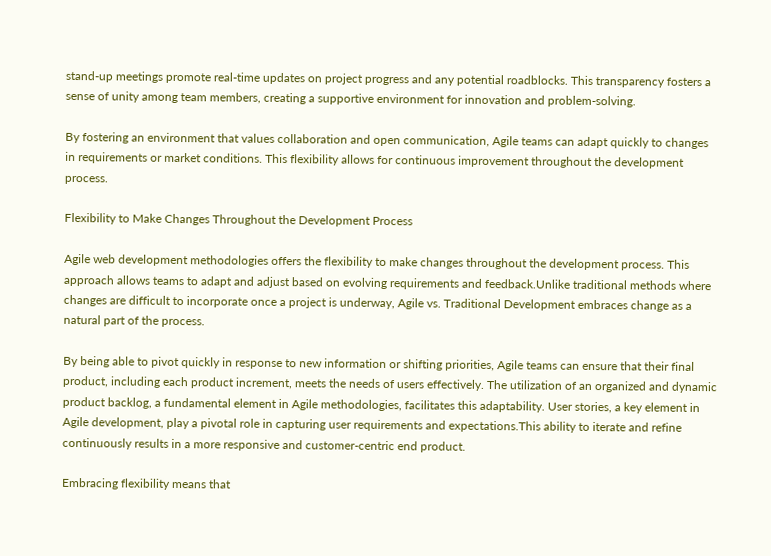stand-up meetings promote real-time updates on project progress and any potential roadblocks. This transparency fosters a sense of unity among team members, creating a supportive environment for innovation and problem-solving.

By fostering an environment that values collaboration and open communication, Agile teams can adapt quickly to changes in requirements or market conditions. This flexibility allows for continuous improvement throughout the development process.

Flexibility to Make Changes Throughout the Development Process

Agile web development methodologies offers the flexibility to make changes throughout the development process. This approach allows teams to adapt and adjust based on evolving requirements and feedback.Unlike traditional methods where changes are difficult to incorporate once a project is underway, Agile vs. Traditional Development embraces change as a natural part of the process.

By being able to pivot quickly in response to new information or shifting priorities, Agile teams can ensure that their final product, including each product increment, meets the needs of users effectively. The utilization of an organized and dynamic product backlog, a fundamental element in Agile methodologies, facilitates this adaptability. User stories, a key element in Agile development, play a pivotal role in capturing user requirements and expectations.This ability to iterate and refine continuously results in a more responsive and customer-centric end product.

Embracing flexibility means that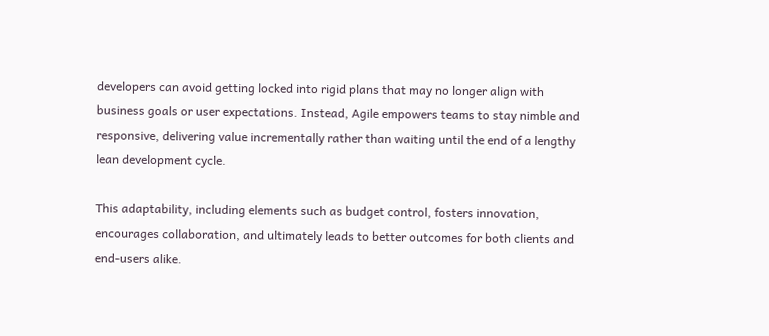developers can avoid getting locked into rigid plans that may no longer align with business goals or user expectations. Instead, Agile empowers teams to stay nimble and responsive, delivering value incrementally rather than waiting until the end of a lengthy lean development cycle.

This adaptability, including elements such as budget control, fosters innovation, encourages collaboration, and ultimately leads to better outcomes for both clients and end-users alike.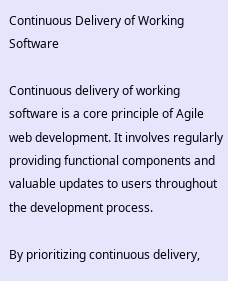Continuous Delivery of Working Software

Continuous delivery of working software is a core principle of Agile web development. It involves regularly providing functional components and valuable updates to users throughout the development process.

By prioritizing continuous delivery,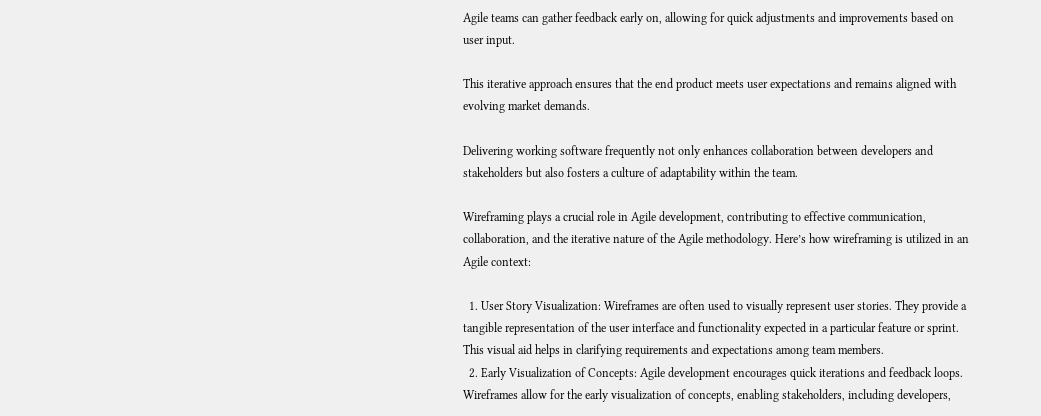Agile teams can gather feedback early on, allowing for quick adjustments and improvements based on user input.

This iterative approach ensures that the end product meets user expectations and remains aligned with evolving market demands.

Delivering working software frequently not only enhances collaboration between developers and stakeholders but also fosters a culture of adaptability within the team.

Wireframing plays a crucial role in Agile development, contributing to effective communication, collaboration, and the iterative nature of the Agile methodology. Here’s how wireframing is utilized in an Agile context:

  1. User Story Visualization: Wireframes are often used to visually represent user stories. They provide a tangible representation of the user interface and functionality expected in a particular feature or sprint. This visual aid helps in clarifying requirements and expectations among team members.
  2. Early Visualization of Concepts: Agile development encourages quick iterations and feedback loops. Wireframes allow for the early visualization of concepts, enabling stakeholders, including developers,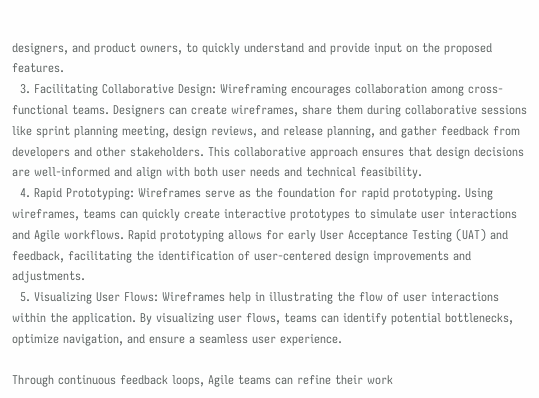designers, and product owners, to quickly understand and provide input on the proposed features.
  3. Facilitating Collaborative Design: Wireframing encourages collaboration among cross-functional teams. Designers can create wireframes, share them during collaborative sessions like sprint planning meeting, design reviews, and release planning, and gather feedback from developers and other stakeholders. This collaborative approach ensures that design decisions are well-informed and align with both user needs and technical feasibility.
  4. Rapid Prototyping: Wireframes serve as the foundation for rapid prototyping. Using wireframes, teams can quickly create interactive prototypes to simulate user interactions and Agile workflows. Rapid prototyping allows for early User Acceptance Testing (UAT) and feedback, facilitating the identification of user-centered design improvements and adjustments.
  5. Visualizing User Flows: Wireframes help in illustrating the flow of user interactions within the application. By visualizing user flows, teams can identify potential bottlenecks, optimize navigation, and ensure a seamless user experience.

Through continuous feedback loops, Agile teams can refine their work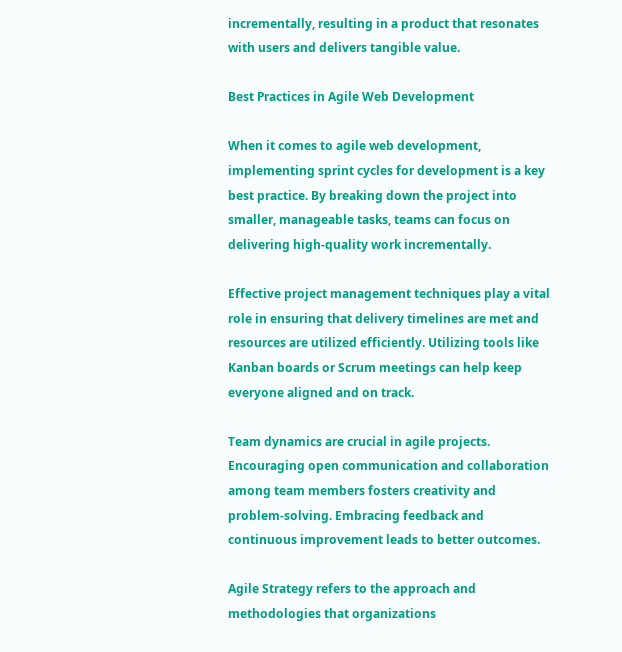incrementally, resulting in a product that resonates with users and delivers tangible value.

Best Practices in Agile Web Development

When it comes to agile web development, implementing sprint cycles for development is a key best practice. By breaking down the project into smaller, manageable tasks, teams can focus on delivering high-quality work incrementally.

Effective project management techniques play a vital role in ensuring that delivery timelines are met and resources are utilized efficiently. Utilizing tools like Kanban boards or Scrum meetings can help keep everyone aligned and on track.

Team dynamics are crucial in agile projects. Encouraging open communication and collaboration among team members fosters creativity and problem-solving. Embracing feedback and continuous improvement leads to better outcomes.

Agile Strategy refers to the approach and methodologies that organizations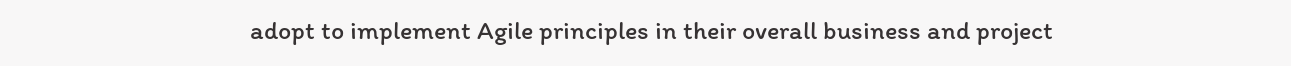adopt to implement Agile principles in their overall business and project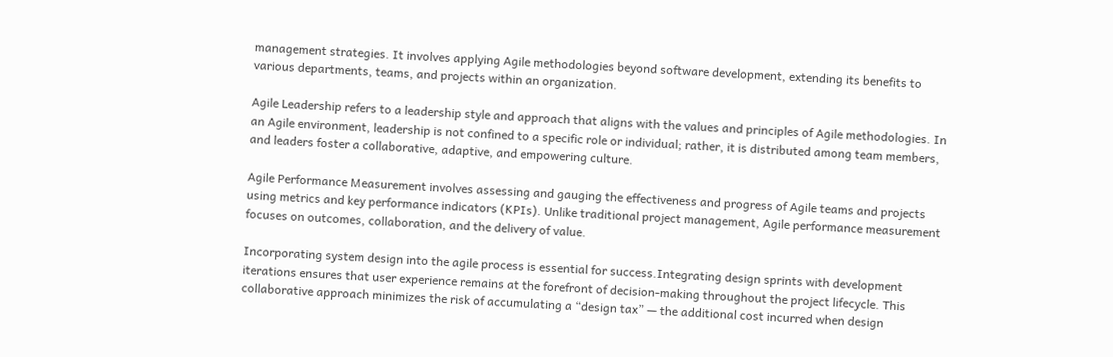management strategies. It involves applying Agile methodologies beyond software development, extending its benefits to various departments, teams, and projects within an organization.

Agile Leadership refers to a leadership style and approach that aligns with the values and principles of Agile methodologies. In an Agile environment, leadership is not confined to a specific role or individual; rather, it is distributed among team members, and leaders foster a collaborative, adaptive, and empowering culture.

Agile Performance Measurement involves assessing and gauging the effectiveness and progress of Agile teams and projects using metrics and key performance indicators (KPIs). Unlike traditional project management, Agile performance measurement focuses on outcomes, collaboration, and the delivery of value.

Incorporating system design into the agile process is essential for success.Integrating design sprints with development iterations ensures that user experience remains at the forefront of decision-making throughout the project lifecycle. This collaborative approach minimizes the risk of accumulating a “design tax” — the additional cost incurred when design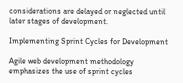considerations are delayed or neglected until later stages of development.

Implementing Sprint Cycles for Development

Agile web development methodology emphasizes the use of sprint cycles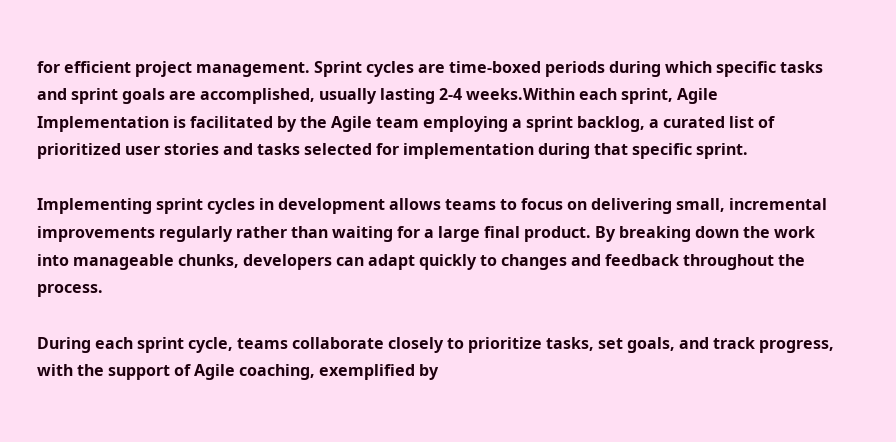for efficient project management. Sprint cycles are time-boxed periods during which specific tasks and sprint goals are accomplished, usually lasting 2-4 weeks.Within each sprint, Agile Implementation is facilitated by the Agile team employing a sprint backlog, a curated list of prioritized user stories and tasks selected for implementation during that specific sprint.

Implementing sprint cycles in development allows teams to focus on delivering small, incremental improvements regularly rather than waiting for a large final product. By breaking down the work into manageable chunks, developers can adapt quickly to changes and feedback throughout the process.

During each sprint cycle, teams collaborate closely to prioritize tasks, set goals, and track progress, with the support of Agile coaching, exemplified by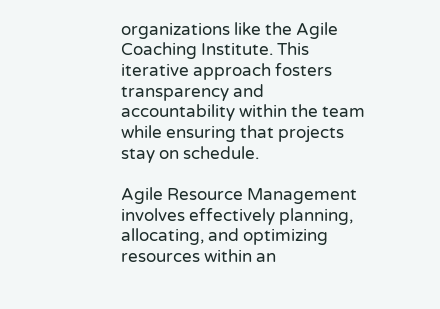organizations like the Agile Coaching Institute. This iterative approach fosters transparency and accountability within the team while ensuring that projects stay on schedule.

Agile Resource Management involves effectively planning, allocating, and optimizing resources within an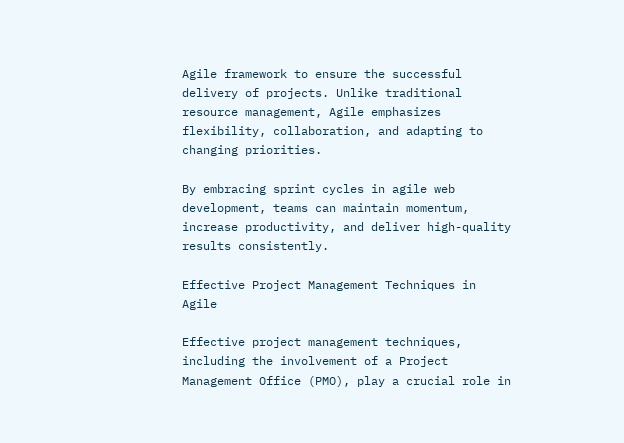Agile framework to ensure the successful delivery of projects. Unlike traditional resource management, Agile emphasizes flexibility, collaboration, and adapting to changing priorities.

By embracing sprint cycles in agile web development, teams can maintain momentum, increase productivity, and deliver high-quality results consistently.

Effective Project Management Techniques in Agile

Effective project management techniques, including the involvement of a Project Management Office (PMO), play a crucial role in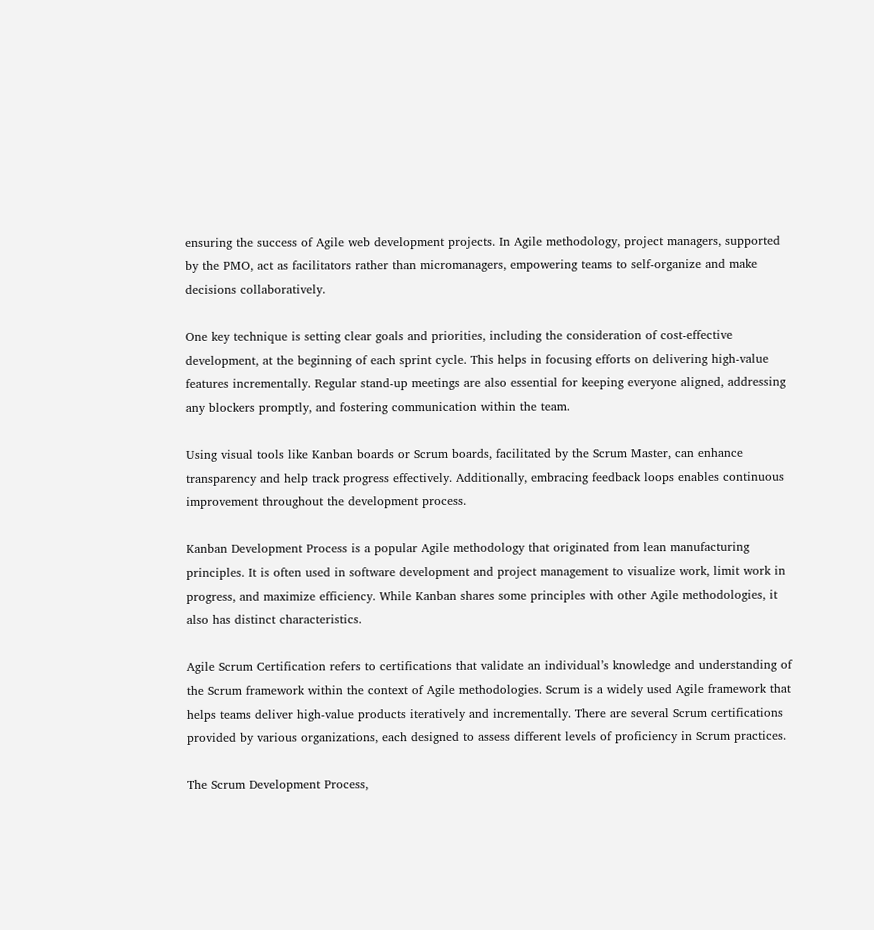ensuring the success of Agile web development projects. In Agile methodology, project managers, supported by the PMO, act as facilitators rather than micromanagers, empowering teams to self-organize and make decisions collaboratively.

One key technique is setting clear goals and priorities, including the consideration of cost-effective development, at the beginning of each sprint cycle. This helps in focusing efforts on delivering high-value features incrementally. Regular stand-up meetings are also essential for keeping everyone aligned, addressing any blockers promptly, and fostering communication within the team.

Using visual tools like Kanban boards or Scrum boards, facilitated by the Scrum Master, can enhance transparency and help track progress effectively. Additionally, embracing feedback loops enables continuous improvement throughout the development process.

Kanban Development Process is a popular Agile methodology that originated from lean manufacturing principles. It is often used in software development and project management to visualize work, limit work in progress, and maximize efficiency. While Kanban shares some principles with other Agile methodologies, it also has distinct characteristics.

Agile Scrum Certification refers to certifications that validate an individual’s knowledge and understanding of the Scrum framework within the context of Agile methodologies. Scrum is a widely used Agile framework that helps teams deliver high-value products iteratively and incrementally. There are several Scrum certifications provided by various organizations, each designed to assess different levels of proficiency in Scrum practices.

The Scrum Development Process,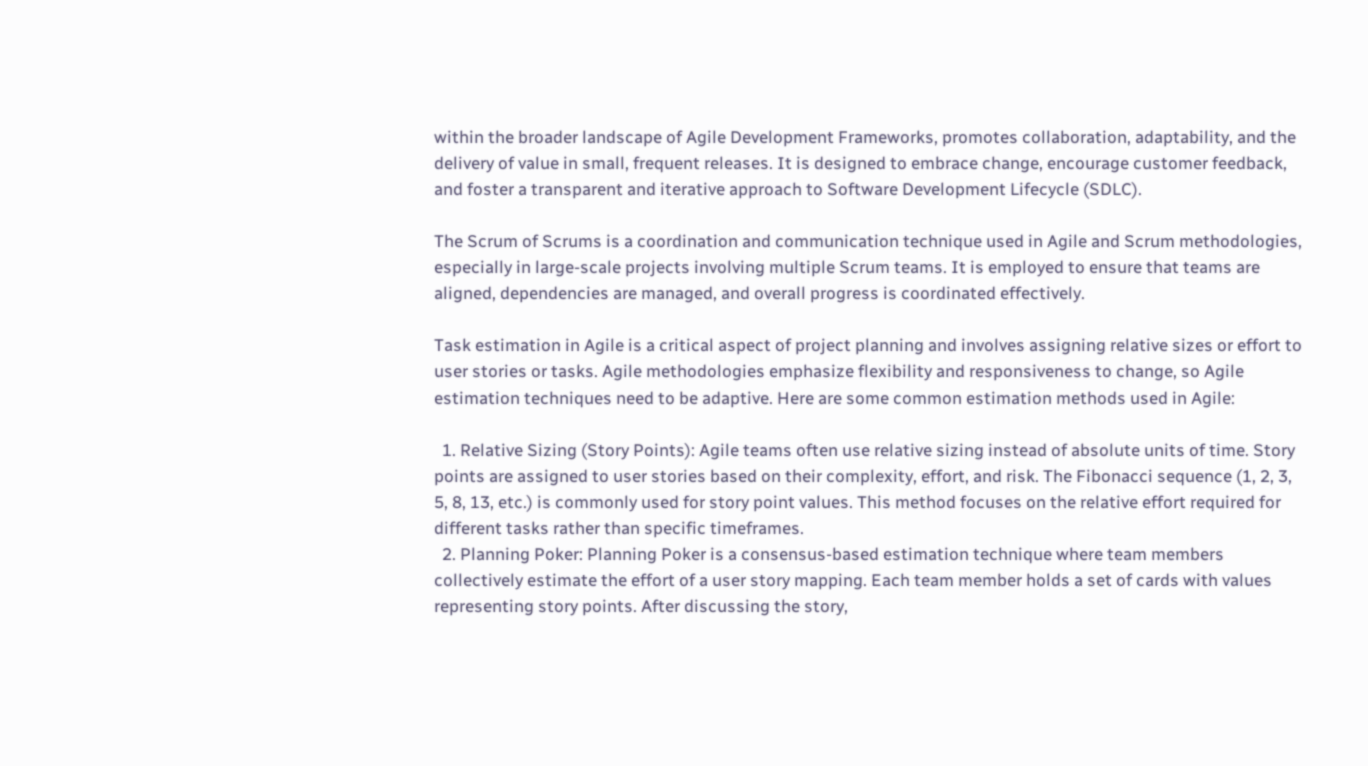within the broader landscape of Agile Development Frameworks, promotes collaboration, adaptability, and the delivery of value in small, frequent releases. It is designed to embrace change, encourage customer feedback, and foster a transparent and iterative approach to Software Development Lifecycle (SDLC).

The Scrum of Scrums is a coordination and communication technique used in Agile and Scrum methodologies, especially in large-scale projects involving multiple Scrum teams. It is employed to ensure that teams are aligned, dependencies are managed, and overall progress is coordinated effectively.

Task estimation in Agile is a critical aspect of project planning and involves assigning relative sizes or effort to user stories or tasks. Agile methodologies emphasize flexibility and responsiveness to change, so Agile estimation techniques need to be adaptive. Here are some common estimation methods used in Agile:

  1. Relative Sizing (Story Points): Agile teams often use relative sizing instead of absolute units of time. Story points are assigned to user stories based on their complexity, effort, and risk. The Fibonacci sequence (1, 2, 3, 5, 8, 13, etc.) is commonly used for story point values. This method focuses on the relative effort required for different tasks rather than specific timeframes.
  2. Planning Poker: Planning Poker is a consensus-based estimation technique where team members collectively estimate the effort of a user story mapping. Each team member holds a set of cards with values representing story points. After discussing the story,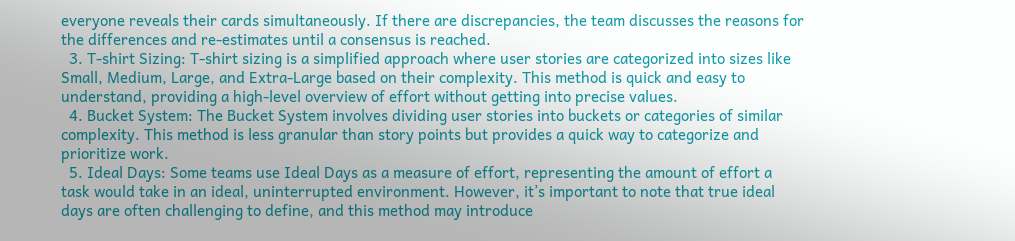everyone reveals their cards simultaneously. If there are discrepancies, the team discusses the reasons for the differences and re-estimates until a consensus is reached.
  3. T-shirt Sizing: T-shirt sizing is a simplified approach where user stories are categorized into sizes like Small, Medium, Large, and Extra-Large based on their complexity. This method is quick and easy to understand, providing a high-level overview of effort without getting into precise values.
  4. Bucket System: The Bucket System involves dividing user stories into buckets or categories of similar complexity. This method is less granular than story points but provides a quick way to categorize and prioritize work.
  5. Ideal Days: Some teams use Ideal Days as a measure of effort, representing the amount of effort a task would take in an ideal, uninterrupted environment. However, it’s important to note that true ideal days are often challenging to define, and this method may introduce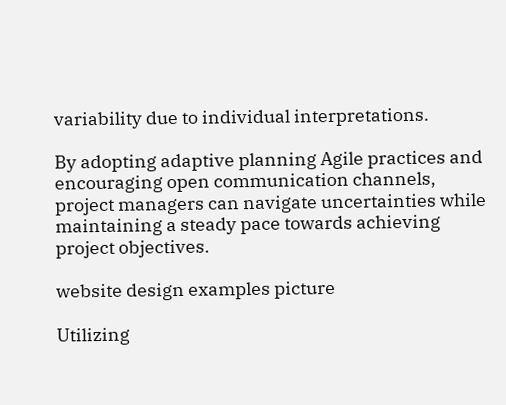variability due to individual interpretations.

By adopting adaptive planning Agile practices and encouraging open communication channels, project managers can navigate uncertainties while maintaining a steady pace towards achieving project objectives.

website design examples picture

Utilizing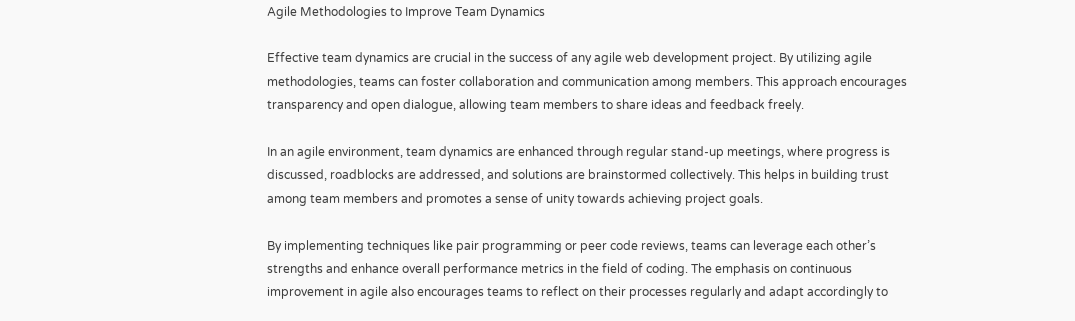Agile Methodologies to Improve Team Dynamics

Effective team dynamics are crucial in the success of any agile web development project. By utilizing agile methodologies, teams can foster collaboration and communication among members. This approach encourages transparency and open dialogue, allowing team members to share ideas and feedback freely.

In an agile environment, team dynamics are enhanced through regular stand-up meetings, where progress is discussed, roadblocks are addressed, and solutions are brainstormed collectively. This helps in building trust among team members and promotes a sense of unity towards achieving project goals.

By implementing techniques like pair programming or peer code reviews, teams can leverage each other’s strengths and enhance overall performance metrics in the field of coding. The emphasis on continuous improvement in agile also encourages teams to reflect on their processes regularly and adapt accordingly to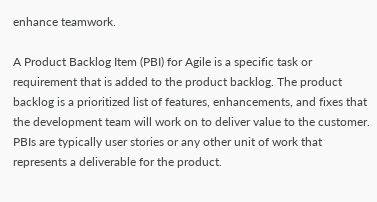enhance teamwork.

A Product Backlog Item (PBI) for Agile is a specific task or requirement that is added to the product backlog. The product backlog is a prioritized list of features, enhancements, and fixes that the development team will work on to deliver value to the customer. PBIs are typically user stories or any other unit of work that represents a deliverable for the product.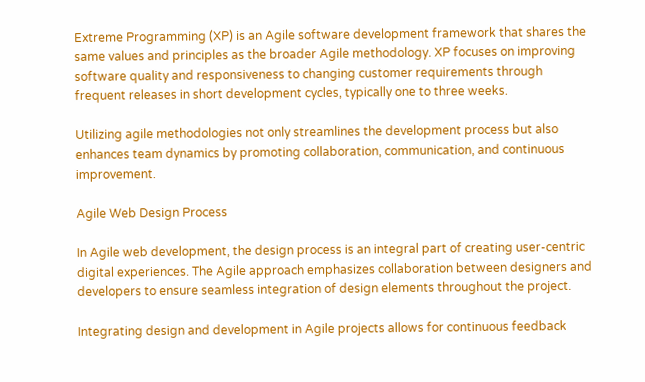Extreme Programming (XP) is an Agile software development framework that shares the same values and principles as the broader Agile methodology. XP focuses on improving software quality and responsiveness to changing customer requirements through frequent releases in short development cycles, typically one to three weeks.

Utilizing agile methodologies not only streamlines the development process but also enhances team dynamics by promoting collaboration, communication, and continuous improvement.

Agile Web Design Process

In Agile web development, the design process is an integral part of creating user-centric digital experiences. The Agile approach emphasizes collaboration between designers and developers to ensure seamless integration of design elements throughout the project.

Integrating design and development in Agile projects allows for continuous feedback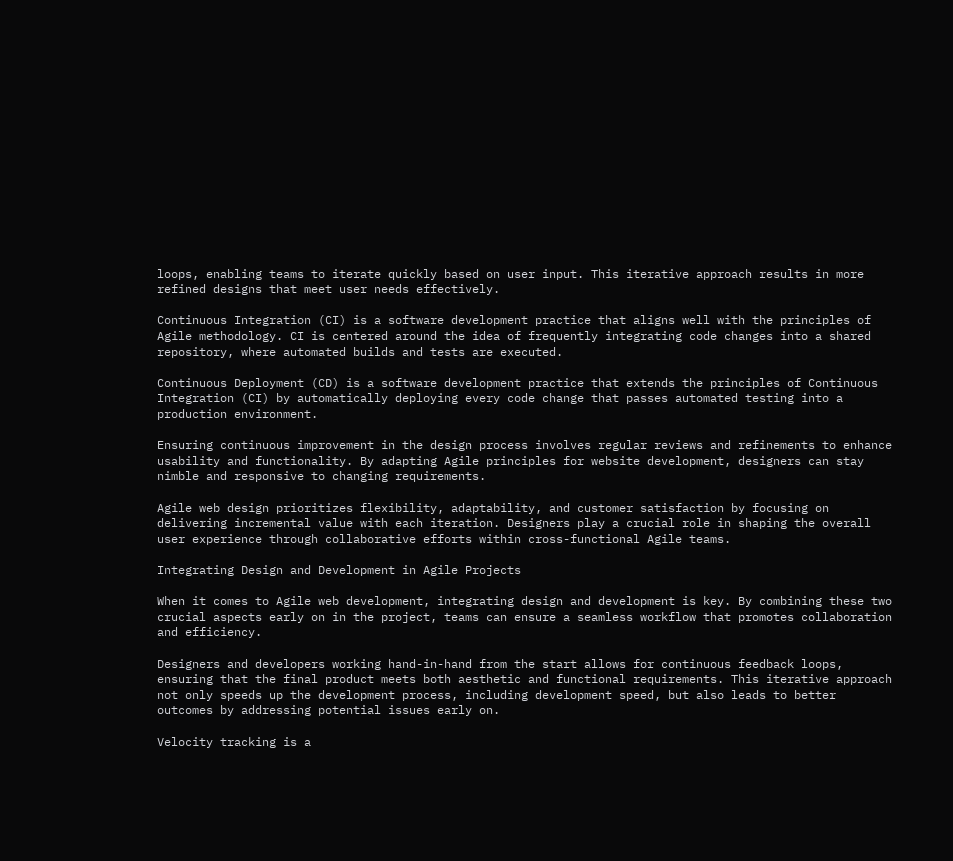loops, enabling teams to iterate quickly based on user input. This iterative approach results in more refined designs that meet user needs effectively.

Continuous Integration (CI) is a software development practice that aligns well with the principles of Agile methodology. CI is centered around the idea of frequently integrating code changes into a shared repository, where automated builds and tests are executed.

Continuous Deployment (CD) is a software development practice that extends the principles of Continuous Integration (CI) by automatically deploying every code change that passes automated testing into a production environment.

Ensuring continuous improvement in the design process involves regular reviews and refinements to enhance usability and functionality. By adapting Agile principles for website development, designers can stay nimble and responsive to changing requirements.

Agile web design prioritizes flexibility, adaptability, and customer satisfaction by focusing on delivering incremental value with each iteration. Designers play a crucial role in shaping the overall user experience through collaborative efforts within cross-functional Agile teams.

Integrating Design and Development in Agile Projects

When it comes to Agile web development, integrating design and development is key. By combining these two crucial aspects early on in the project, teams can ensure a seamless workflow that promotes collaboration and efficiency.

Designers and developers working hand-in-hand from the start allows for continuous feedback loops, ensuring that the final product meets both aesthetic and functional requirements. This iterative approach not only speeds up the development process, including development speed, but also leads to better outcomes by addressing potential issues early on.

Velocity tracking is a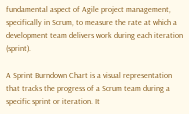fundamental aspect of Agile project management, specifically in Scrum, to measure the rate at which a development team delivers work during each iteration (sprint).

A Sprint Burndown Chart is a visual representation that tracks the progress of a Scrum team during a specific sprint or iteration. It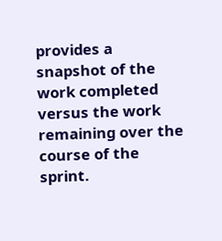provides a snapshot of the work completed versus the work remaining over the course of the sprint.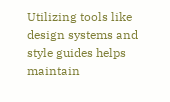Utilizing tools like design systems and style guides helps maintain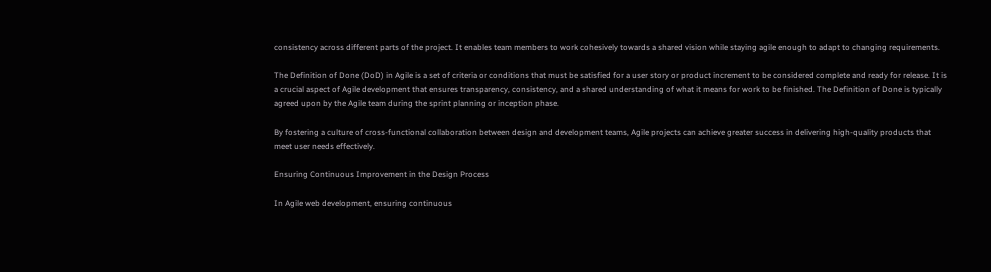consistency across different parts of the project. It enables team members to work cohesively towards a shared vision while staying agile enough to adapt to changing requirements.

The Definition of Done (DoD) in Agile is a set of criteria or conditions that must be satisfied for a user story or product increment to be considered complete and ready for release. It is a crucial aspect of Agile development that ensures transparency, consistency, and a shared understanding of what it means for work to be finished. The Definition of Done is typically agreed upon by the Agile team during the sprint planning or inception phase.

By fostering a culture of cross-functional collaboration between design and development teams, Agile projects can achieve greater success in delivering high-quality products that meet user needs effectively.

Ensuring Continuous Improvement in the Design Process

In Agile web development, ensuring continuous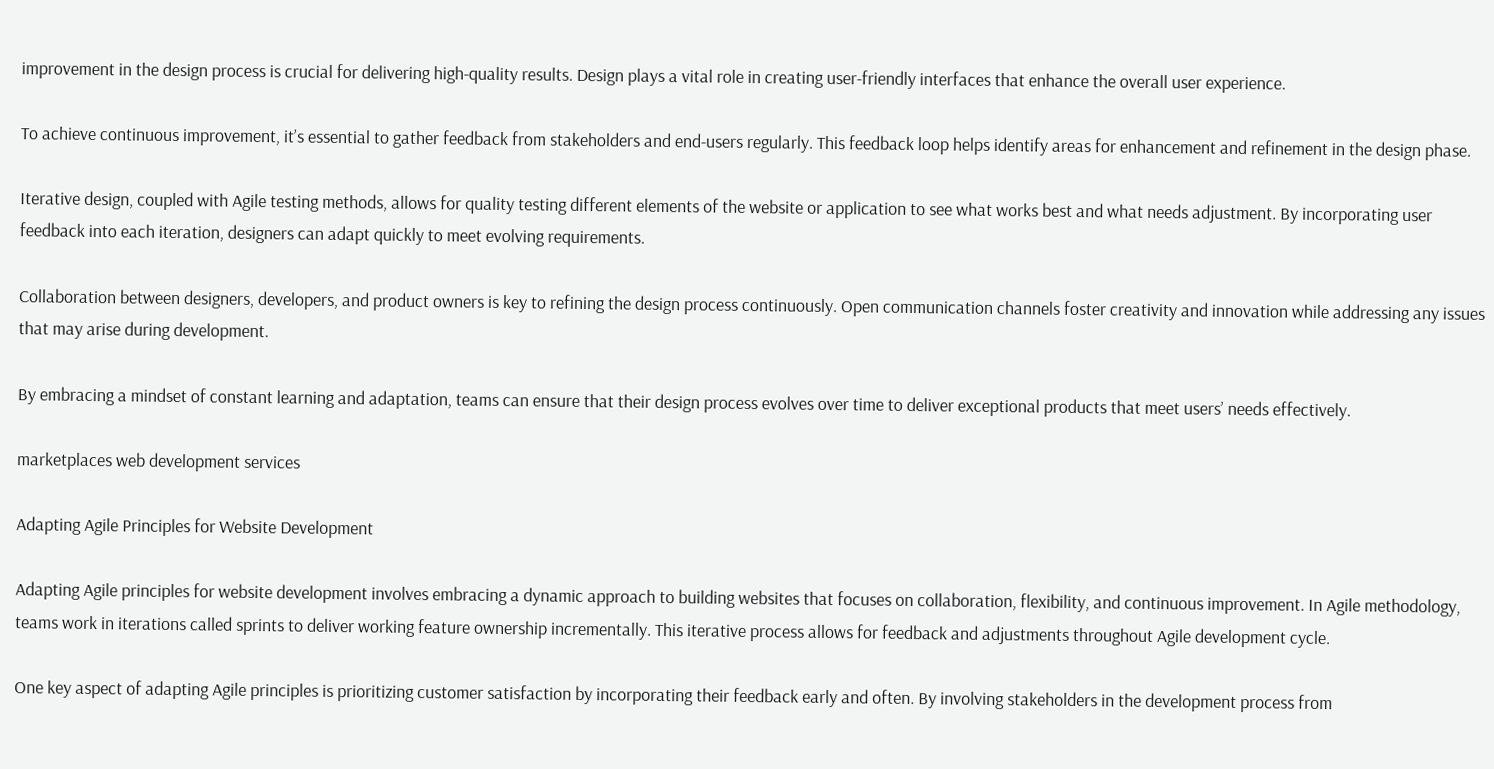improvement in the design process is crucial for delivering high-quality results. Design plays a vital role in creating user-friendly interfaces that enhance the overall user experience.

To achieve continuous improvement, it’s essential to gather feedback from stakeholders and end-users regularly. This feedback loop helps identify areas for enhancement and refinement in the design phase.

Iterative design, coupled with Agile testing methods, allows for quality testing different elements of the website or application to see what works best and what needs adjustment. By incorporating user feedback into each iteration, designers can adapt quickly to meet evolving requirements.

Collaboration between designers, developers, and product owners is key to refining the design process continuously. Open communication channels foster creativity and innovation while addressing any issues that may arise during development.

By embracing a mindset of constant learning and adaptation, teams can ensure that their design process evolves over time to deliver exceptional products that meet users’ needs effectively.

marketplaces web development services

Adapting Agile Principles for Website Development

Adapting Agile principles for website development involves embracing a dynamic approach to building websites that focuses on collaboration, flexibility, and continuous improvement. In Agile methodology, teams work in iterations called sprints to deliver working feature ownership incrementally. This iterative process allows for feedback and adjustments throughout Agile development cycle.

One key aspect of adapting Agile principles is prioritizing customer satisfaction by incorporating their feedback early and often. By involving stakeholders in the development process from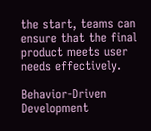the start, teams can ensure that the final product meets user needs effectively.

Behavior-Driven Development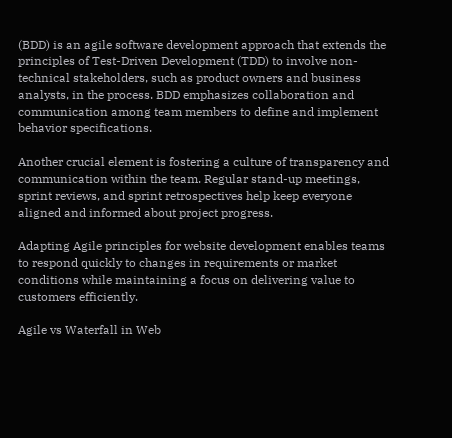(BDD) is an agile software development approach that extends the principles of Test-Driven Development (TDD) to involve non-technical stakeholders, such as product owners and business analysts, in the process. BDD emphasizes collaboration and communication among team members to define and implement behavior specifications.

Another crucial element is fostering a culture of transparency and communication within the team. Regular stand-up meetings, sprint reviews, and sprint retrospectives help keep everyone aligned and informed about project progress.

Adapting Agile principles for website development enables teams to respond quickly to changes in requirements or market conditions while maintaining a focus on delivering value to customers efficiently.

Agile vs Waterfall in Web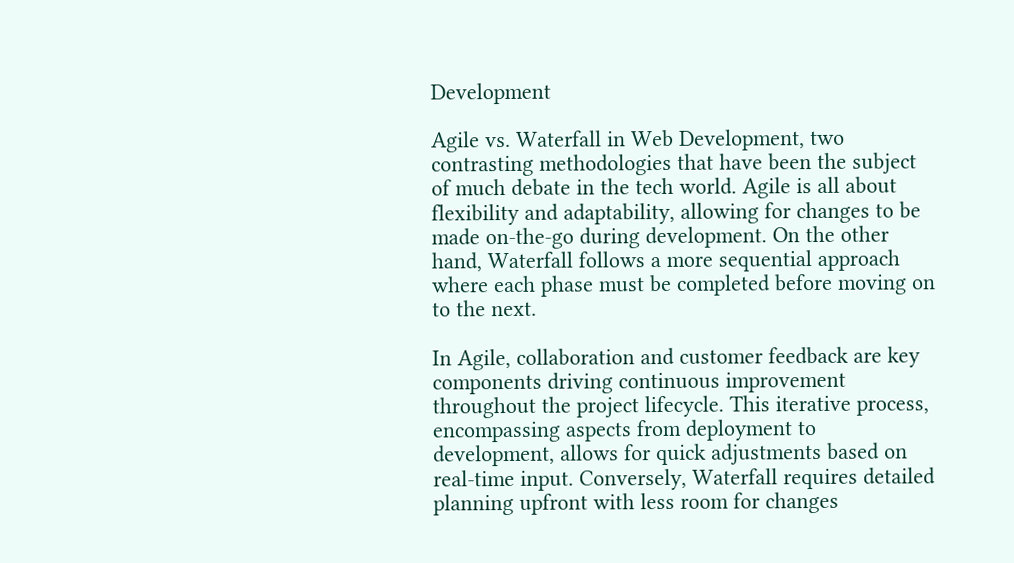Development

Agile vs. Waterfall in Web Development, two contrasting methodologies that have been the subject of much debate in the tech world. Agile is all about flexibility and adaptability, allowing for changes to be made on-the-go during development. On the other hand, Waterfall follows a more sequential approach where each phase must be completed before moving on to the next.

In Agile, collaboration and customer feedback are key components driving continuous improvement throughout the project lifecycle. This iterative process, encompassing aspects from deployment to development, allows for quick adjustments based on real-time input. Conversely, Waterfall requires detailed planning upfront with less room for changes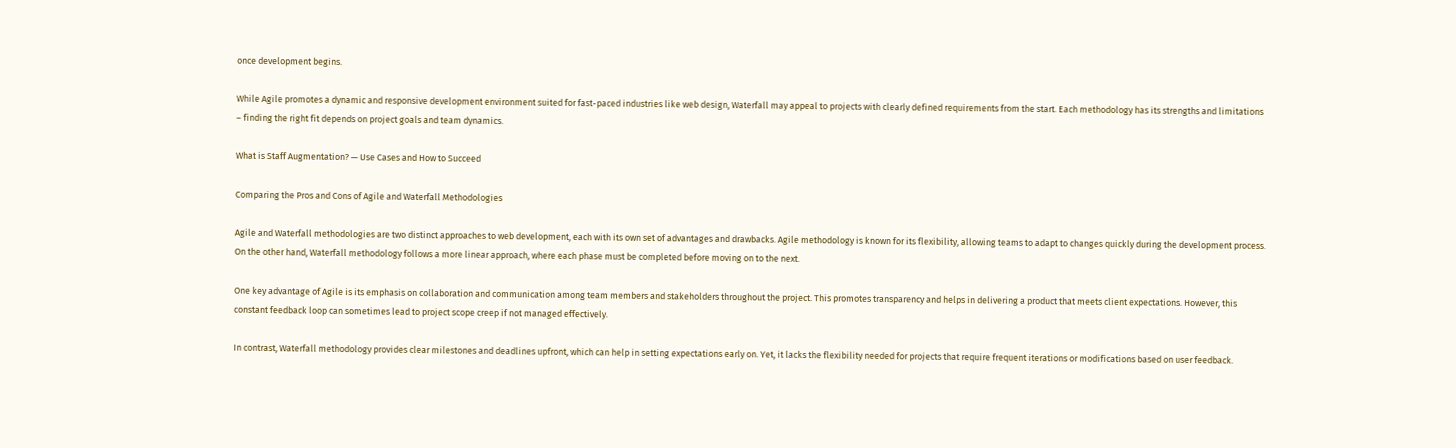once development begins.

While Agile promotes a dynamic and responsive development environment suited for fast-paced industries like web design, Waterfall may appeal to projects with clearly defined requirements from the start. Each methodology has its strengths and limitations – finding the right fit depends on project goals and team dynamics.

What is Staff Augmentation? — Use Cases and How to Succeed

Comparing the Pros and Cons of Agile and Waterfall Methodologies

Agile and Waterfall methodologies are two distinct approaches to web development, each with its own set of advantages and drawbacks. Agile methodology is known for its flexibility, allowing teams to adapt to changes quickly during the development process. On the other hand, Waterfall methodology follows a more linear approach, where each phase must be completed before moving on to the next.

One key advantage of Agile is its emphasis on collaboration and communication among team members and stakeholders throughout the project. This promotes transparency and helps in delivering a product that meets client expectations. However, this constant feedback loop can sometimes lead to project scope creep if not managed effectively.

In contrast, Waterfall methodology provides clear milestones and deadlines upfront, which can help in setting expectations early on. Yet, it lacks the flexibility needed for projects that require frequent iterations or modifications based on user feedback.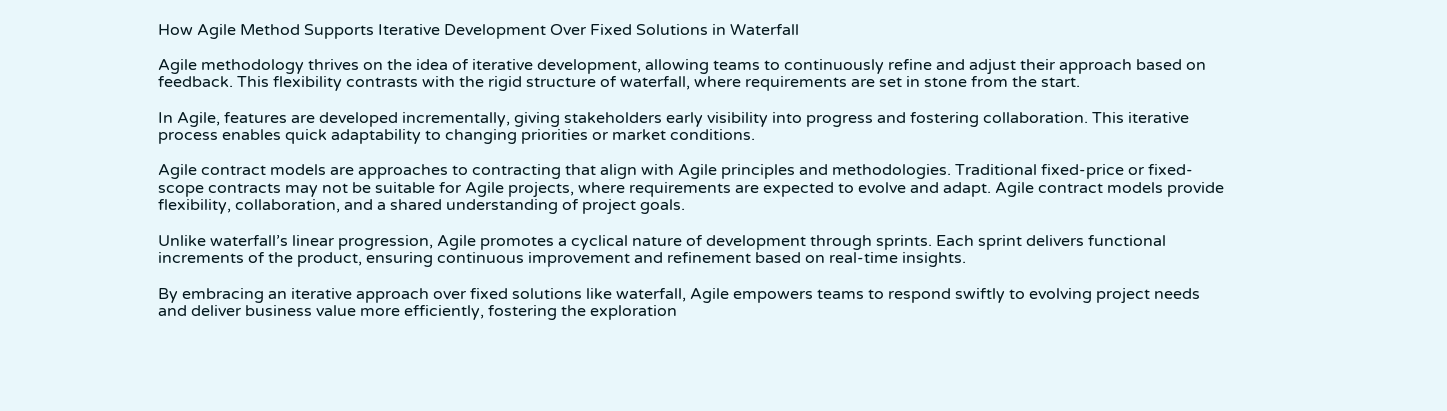How Agile Method Supports Iterative Development Over Fixed Solutions in Waterfall

Agile methodology thrives on the idea of iterative development, allowing teams to continuously refine and adjust their approach based on feedback. This flexibility contrasts with the rigid structure of waterfall, where requirements are set in stone from the start.

In Agile, features are developed incrementally, giving stakeholders early visibility into progress and fostering collaboration. This iterative process enables quick adaptability to changing priorities or market conditions.

Agile contract models are approaches to contracting that align with Agile principles and methodologies. Traditional fixed-price or fixed-scope contracts may not be suitable for Agile projects, where requirements are expected to evolve and adapt. Agile contract models provide flexibility, collaboration, and a shared understanding of project goals.

Unlike waterfall’s linear progression, Agile promotes a cyclical nature of development through sprints. Each sprint delivers functional increments of the product, ensuring continuous improvement and refinement based on real-time insights.

By embracing an iterative approach over fixed solutions like waterfall, Agile empowers teams to respond swiftly to evolving project needs and deliver business value more efficiently, fostering the exploration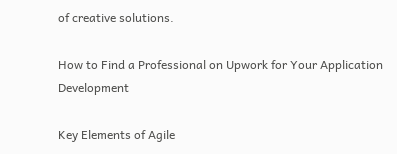of creative solutions.

How to Find a Professional on Upwork for Your Application Development

Key Elements of Agile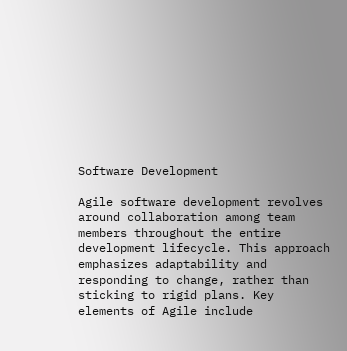Software Development

Agile software development revolves around collaboration among team members throughout the entire development lifecycle. This approach emphasizes adaptability and responding to change, rather than sticking to rigid plans. Key elements of Agile include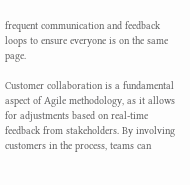frequent communication and feedback loops to ensure everyone is on the same page.

Customer collaboration is a fundamental aspect of Agile methodology, as it allows for adjustments based on real-time feedback from stakeholders. By involving customers in the process, teams can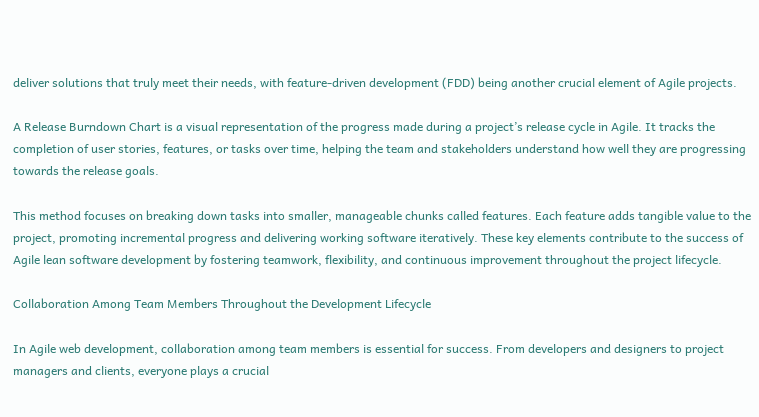deliver solutions that truly meet their needs, with feature-driven development (FDD) being another crucial element of Agile projects.

A Release Burndown Chart is a visual representation of the progress made during a project’s release cycle in Agile. It tracks the completion of user stories, features, or tasks over time, helping the team and stakeholders understand how well they are progressing towards the release goals.

This method focuses on breaking down tasks into smaller, manageable chunks called features. Each feature adds tangible value to the project, promoting incremental progress and delivering working software iteratively. These key elements contribute to the success of Agile lean software development by fostering teamwork, flexibility, and continuous improvement throughout the project lifecycle.

Collaboration Among Team Members Throughout the Development Lifecycle

In Agile web development, collaboration among team members is essential for success. From developers and designers to project managers and clients, everyone plays a crucial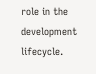role in the development lifecycle.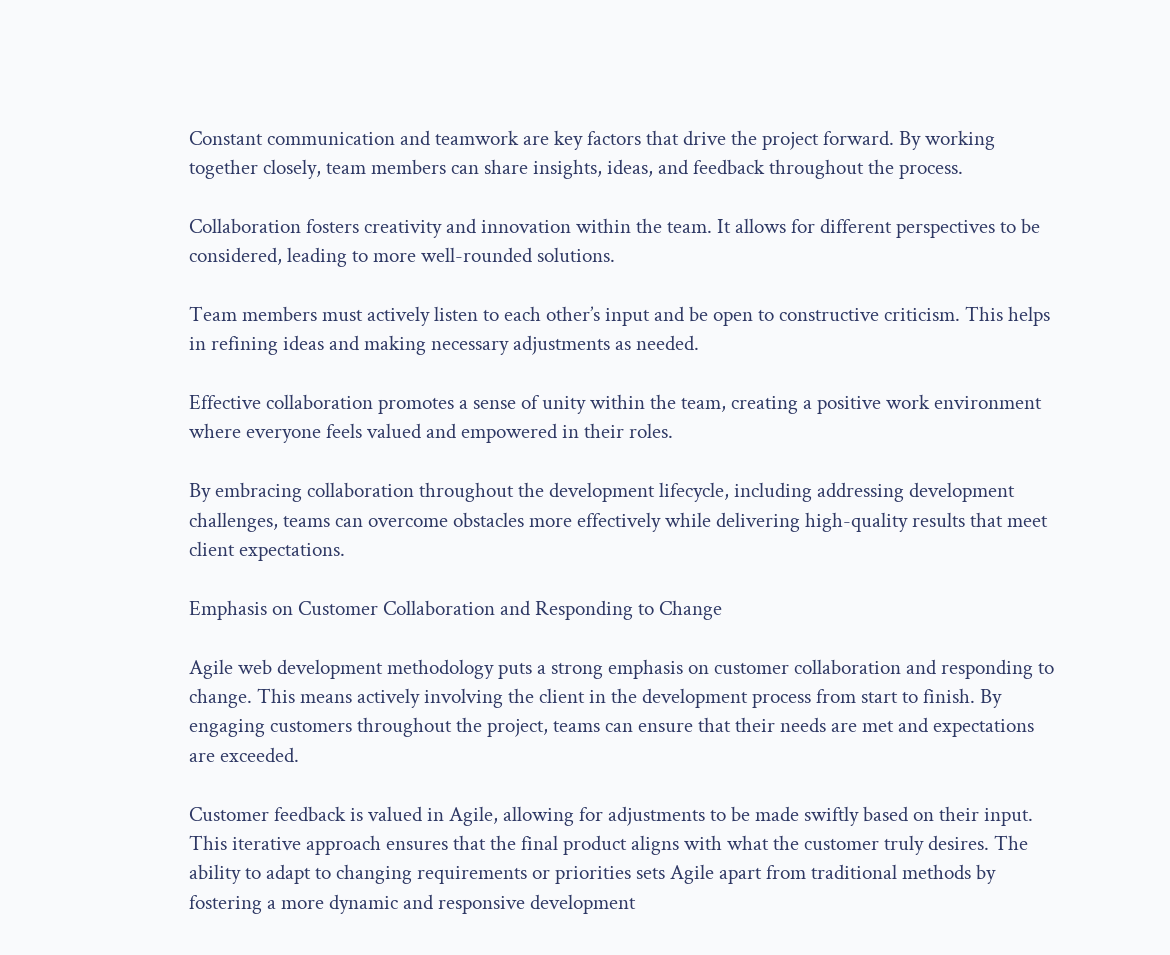Constant communication and teamwork are key factors that drive the project forward. By working together closely, team members can share insights, ideas, and feedback throughout the process.

Collaboration fosters creativity and innovation within the team. It allows for different perspectives to be considered, leading to more well-rounded solutions.

Team members must actively listen to each other’s input and be open to constructive criticism. This helps in refining ideas and making necessary adjustments as needed.

Effective collaboration promotes a sense of unity within the team, creating a positive work environment where everyone feels valued and empowered in their roles.

By embracing collaboration throughout the development lifecycle, including addressing development challenges, teams can overcome obstacles more effectively while delivering high-quality results that meet client expectations.

Emphasis on Customer Collaboration and Responding to Change

Agile web development methodology puts a strong emphasis on customer collaboration and responding to change. This means actively involving the client in the development process from start to finish. By engaging customers throughout the project, teams can ensure that their needs are met and expectations are exceeded.

Customer feedback is valued in Agile, allowing for adjustments to be made swiftly based on their input. This iterative approach ensures that the final product aligns with what the customer truly desires. The ability to adapt to changing requirements or priorities sets Agile apart from traditional methods by fostering a more dynamic and responsive development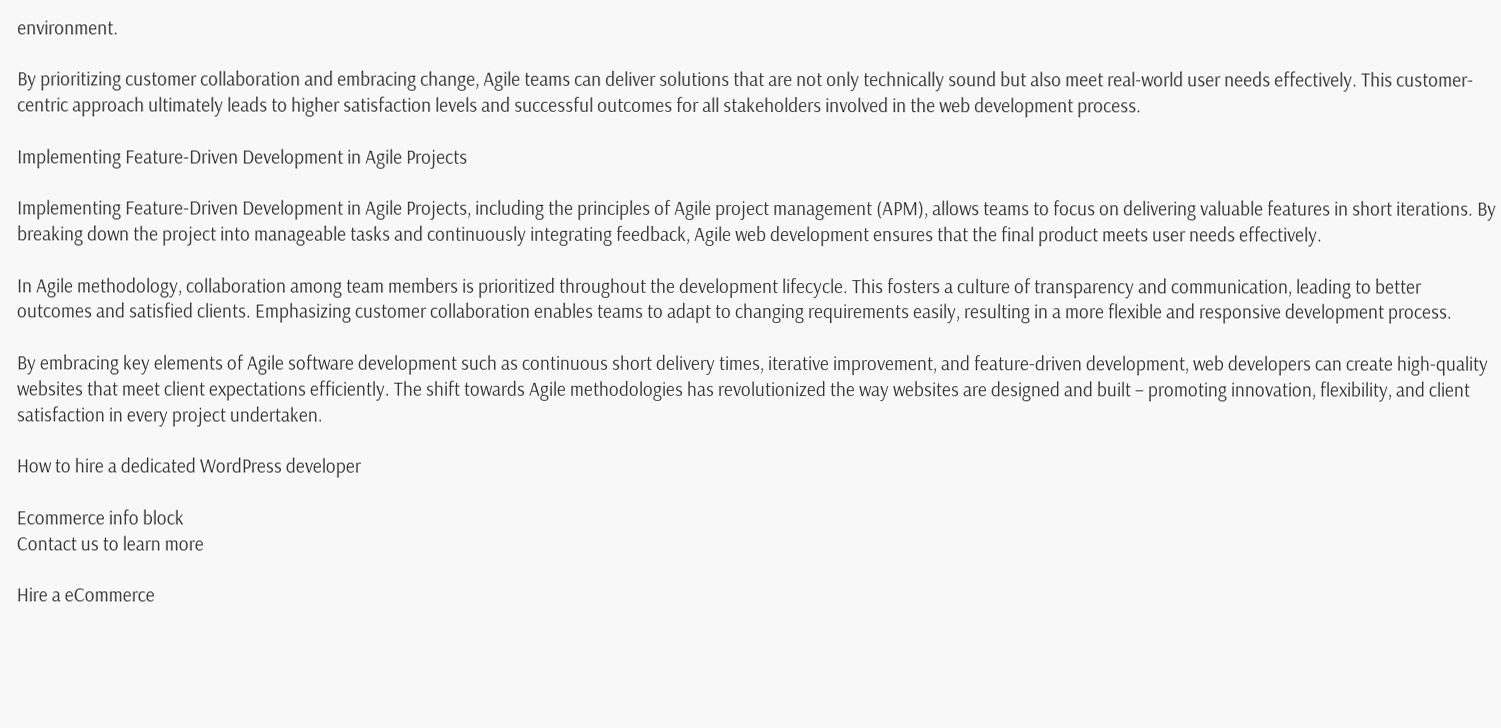environment.

By prioritizing customer collaboration and embracing change, Agile teams can deliver solutions that are not only technically sound but also meet real-world user needs effectively. This customer-centric approach ultimately leads to higher satisfaction levels and successful outcomes for all stakeholders involved in the web development process.

Implementing Feature-Driven Development in Agile Projects

Implementing Feature-Driven Development in Agile Projects, including the principles of Agile project management (APM), allows teams to focus on delivering valuable features in short iterations. By breaking down the project into manageable tasks and continuously integrating feedback, Agile web development ensures that the final product meets user needs effectively.

In Agile methodology, collaboration among team members is prioritized throughout the development lifecycle. This fosters a culture of transparency and communication, leading to better outcomes and satisfied clients. Emphasizing customer collaboration enables teams to adapt to changing requirements easily, resulting in a more flexible and responsive development process.

By embracing key elements of Agile software development such as continuous short delivery times, iterative improvement, and feature-driven development, web developers can create high-quality websites that meet client expectations efficiently. The shift towards Agile methodologies has revolutionized the way websites are designed and built – promoting innovation, flexibility, and client satisfaction in every project undertaken.

How to hire a dedicated WordPress developer

Ecommerce info block
Contact us to learn more

Hire a eCommerce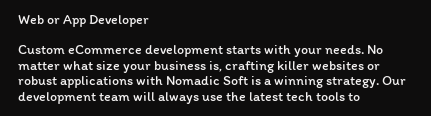Web or App Developer

Custom eCommerce development starts with your needs. No matter what size your business is, crafting killer websites or robust applications with Nomadic Soft is a winning strategy. Our development team will always use the latest tech tools to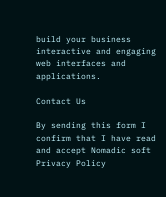build your business interactive and engaging web interfaces and applications.

Contact Us

By sending this form I confirm that I have read and accept Nomadic soft Privacy Policy